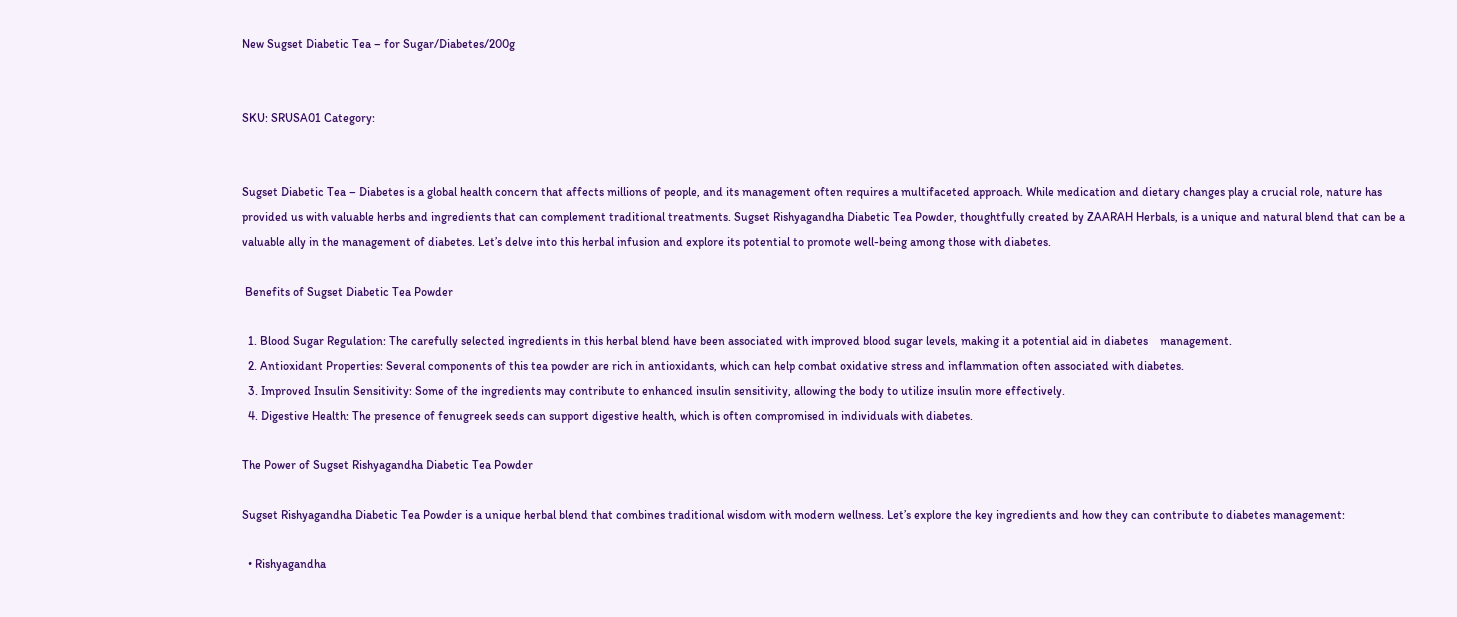New Sugset Diabetic Tea – for Sugar/Diabetes/200g


SKU: SRUSA01 Category:


Sugset Diabetic Tea – Diabetes is a global health concern that affects millions of people, and its management often requires a multifaceted approach. While medication and dietary changes play a crucial role, nature has provided us with valuable herbs and ingredients that can complement traditional treatments. Sugset Rishyagandha Diabetic Tea Powder, thoughtfully created by ZAARAH Herbals, is a unique and natural blend that can be a valuable ally in the management of diabetes. Let’s delve into this herbal infusion and explore its potential to promote well-being among those with diabetes.

 Benefits of Sugset Diabetic Tea Powder

  1. Blood Sugar Regulation: The carefully selected ingredients in this herbal blend have been associated with improved blood sugar levels, making it a potential aid in diabetes    management.
  2. Antioxidant Properties: Several components of this tea powder are rich in antioxidants, which can help combat oxidative stress and inflammation often associated with diabetes.
  3. Improved Insulin Sensitivity: Some of the ingredients may contribute to enhanced insulin sensitivity, allowing the body to utilize insulin more effectively.
  4. Digestive Health: The presence of fenugreek seeds can support digestive health, which is often compromised in individuals with diabetes.

The Power of Sugset Rishyagandha Diabetic Tea Powder

Sugset Rishyagandha Diabetic Tea Powder is a unique herbal blend that combines traditional wisdom with modern wellness. Let’s explore the key ingredients and how they can contribute to diabetes management:

  • Rishyagandha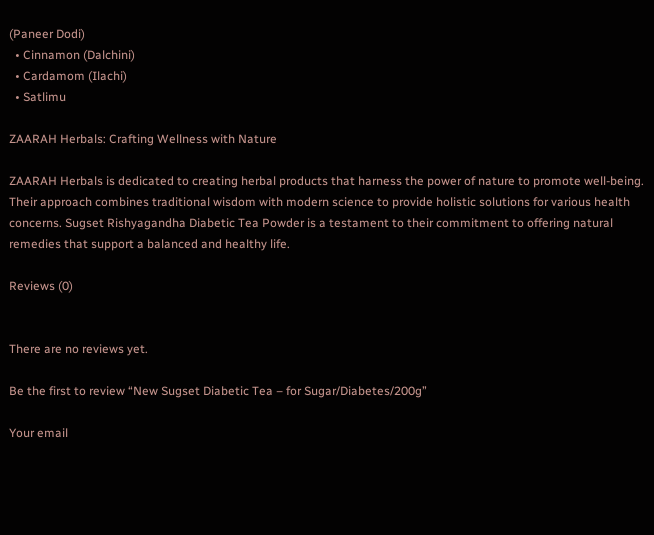(Paneer Dodi)
  • Cinnamon (Dalchini)
  • Cardamom (Ilachi)
  • Satlimu

ZAARAH Herbals: Crafting Wellness with Nature

ZAARAH Herbals is dedicated to creating herbal products that harness the power of nature to promote well-being. Their approach combines traditional wisdom with modern science to provide holistic solutions for various health concerns. Sugset Rishyagandha Diabetic Tea Powder is a testament to their commitment to offering natural remedies that support a balanced and healthy life.

Reviews (0)


There are no reviews yet.

Be the first to review “New Sugset Diabetic Tea – for Sugar/Diabetes/200g”

Your email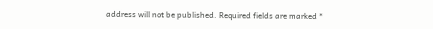address will not be published. Required fields are marked *